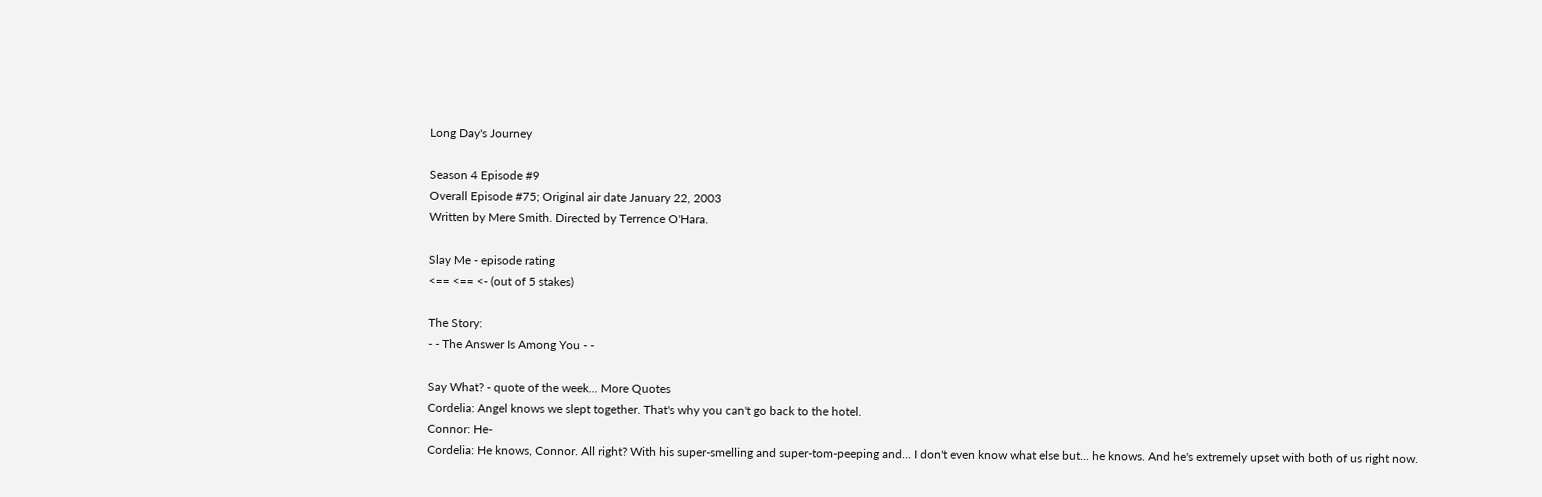Long Day's Journey

Season 4 Episode #9
Overall Episode #75; Original air date January 22, 2003
Written by Mere Smith. Directed by Terrence O'Hara.

Slay Me - episode rating
<== <== <- (out of 5 stakes)

The Story:
- - The Answer Is Among You - -

Say What? - quote of the week... More Quotes
Cordelia: Angel knows we slept together. That's why you can't go back to the hotel.
Connor: He-
Cordelia: He knows, Connor. All right? With his super-smelling and super-tom-peeping and... I don't even know what else but... he knows. And he's extremely upset with both of us right now.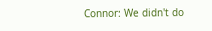Connor: We didn't do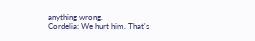anything wrong.
Cordelia: We hurt him. That's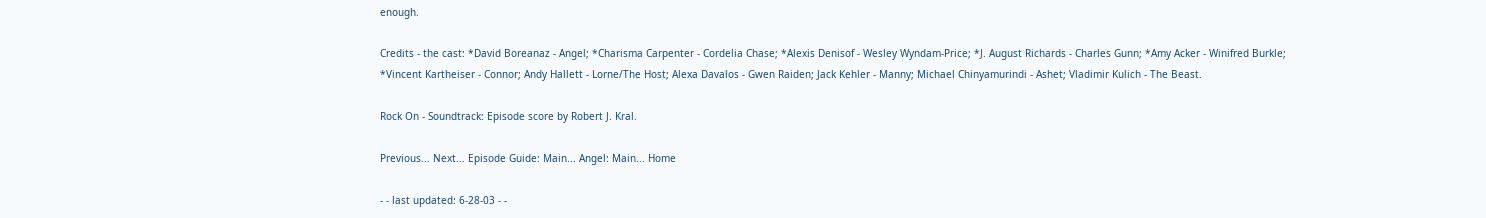enough.

Credits - the cast: *David Boreanaz - Angel; *Charisma Carpenter - Cordelia Chase; *Alexis Denisof - Wesley Wyndam-Price; *J. August Richards - Charles Gunn; *Amy Acker - Winifred Burkle; *Vincent Kartheiser - Connor; Andy Hallett - Lorne/The Host; Alexa Davalos - Gwen Raiden; Jack Kehler - Manny; Michael Chinyamurindi - Ashet; Vladimir Kulich - The Beast.

Rock On - Soundtrack: Episode score by Robert J. Kral.

Previous... Next... Episode Guide: Main... Angel: Main... Home

- - last updated: 6-28-03 - -